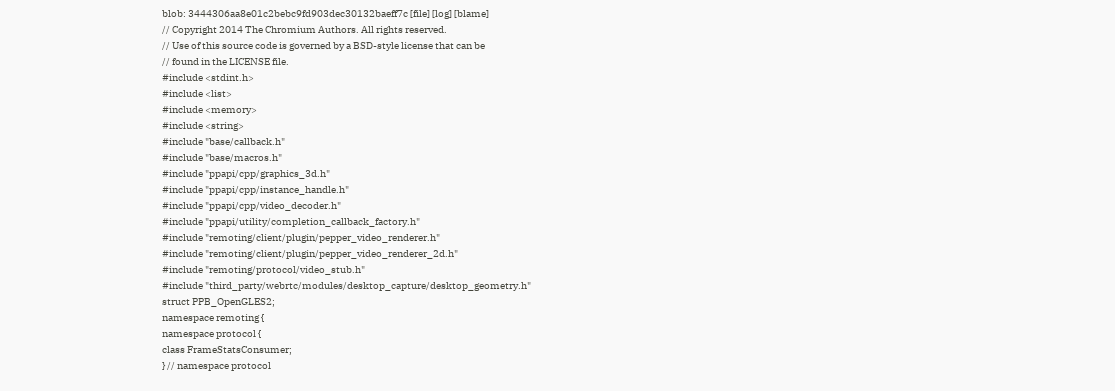blob: 3444306aa8e01c2bebc9fd903dec30132baeff7c [file] [log] [blame]
// Copyright 2014 The Chromium Authors. All rights reserved.
// Use of this source code is governed by a BSD-style license that can be
// found in the LICENSE file.
#include <stdint.h>
#include <list>
#include <memory>
#include <string>
#include "base/callback.h"
#include "base/macros.h"
#include "ppapi/cpp/graphics_3d.h"
#include "ppapi/cpp/instance_handle.h"
#include "ppapi/cpp/video_decoder.h"
#include "ppapi/utility/completion_callback_factory.h"
#include "remoting/client/plugin/pepper_video_renderer.h"
#include "remoting/client/plugin/pepper_video_renderer_2d.h"
#include "remoting/protocol/video_stub.h"
#include "third_party/webrtc/modules/desktop_capture/desktop_geometry.h"
struct PPB_OpenGLES2;
namespace remoting {
namespace protocol {
class FrameStatsConsumer;
} // namespace protocol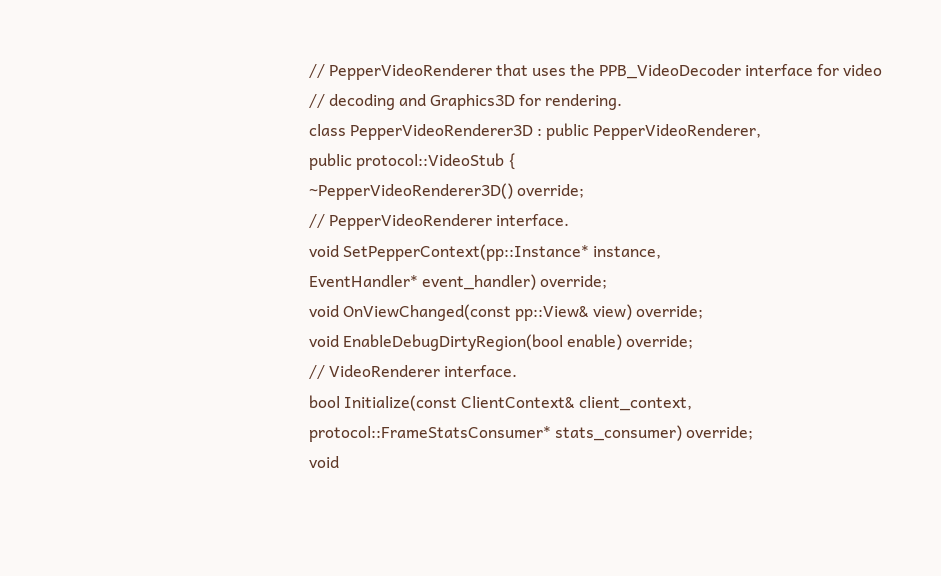// PepperVideoRenderer that uses the PPB_VideoDecoder interface for video
// decoding and Graphics3D for rendering.
class PepperVideoRenderer3D : public PepperVideoRenderer,
public protocol::VideoStub {
~PepperVideoRenderer3D() override;
// PepperVideoRenderer interface.
void SetPepperContext(pp::Instance* instance,
EventHandler* event_handler) override;
void OnViewChanged(const pp::View& view) override;
void EnableDebugDirtyRegion(bool enable) override;
// VideoRenderer interface.
bool Initialize(const ClientContext& client_context,
protocol::FrameStatsConsumer* stats_consumer) override;
void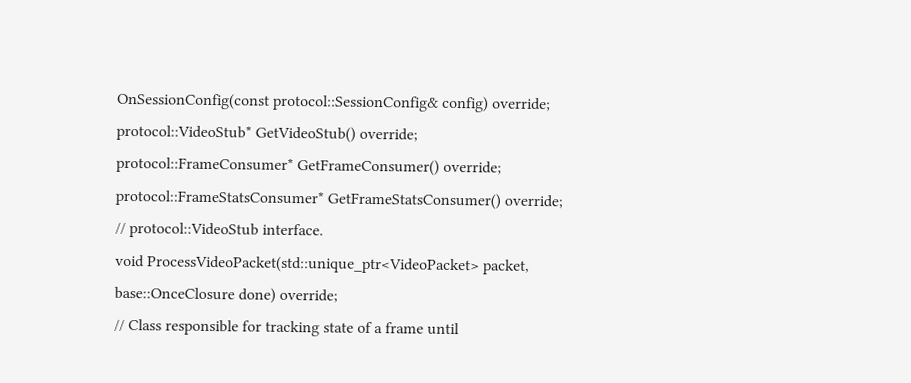OnSessionConfig(const protocol::SessionConfig& config) override;
protocol::VideoStub* GetVideoStub() override;
protocol::FrameConsumer* GetFrameConsumer() override;
protocol::FrameStatsConsumer* GetFrameStatsConsumer() override;
// protocol::VideoStub interface.
void ProcessVideoPacket(std::unique_ptr<VideoPacket> packet,
base::OnceClosure done) override;
// Class responsible for tracking state of a frame until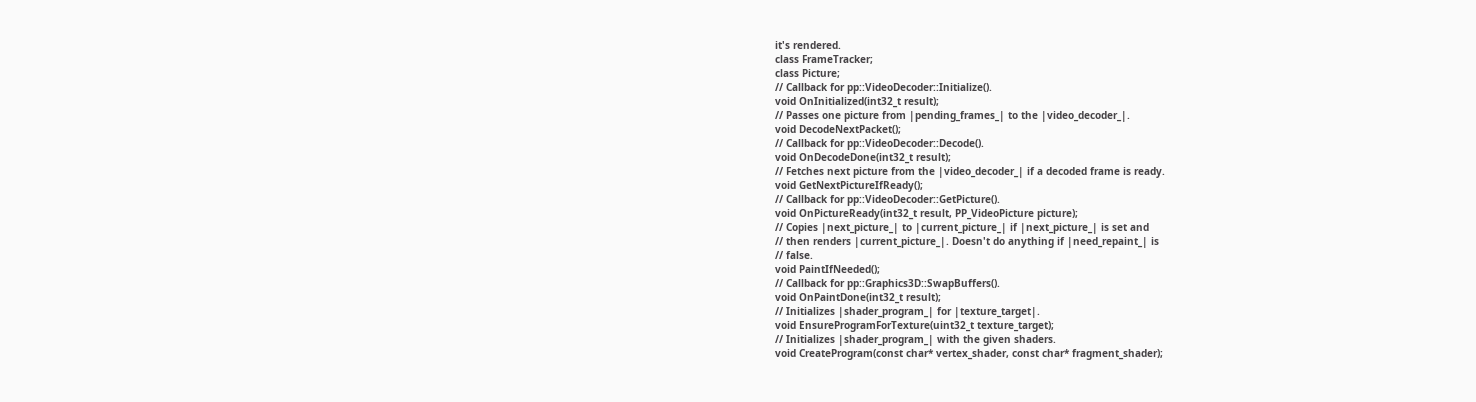it's rendered.
class FrameTracker;
class Picture;
// Callback for pp::VideoDecoder::Initialize().
void OnInitialized(int32_t result);
// Passes one picture from |pending_frames_| to the |video_decoder_|.
void DecodeNextPacket();
// Callback for pp::VideoDecoder::Decode().
void OnDecodeDone(int32_t result);
// Fetches next picture from the |video_decoder_| if a decoded frame is ready.
void GetNextPictureIfReady();
// Callback for pp::VideoDecoder::GetPicture().
void OnPictureReady(int32_t result, PP_VideoPicture picture);
// Copies |next_picture_| to |current_picture_| if |next_picture_| is set and
// then renders |current_picture_|. Doesn't do anything if |need_repaint_| is
// false.
void PaintIfNeeded();
// Callback for pp::Graphics3D::SwapBuffers().
void OnPaintDone(int32_t result);
// Initializes |shader_program_| for |texture_target|.
void EnsureProgramForTexture(uint32_t texture_target);
// Initializes |shader_program_| with the given shaders.
void CreateProgram(const char* vertex_shader, const char* fragment_shader);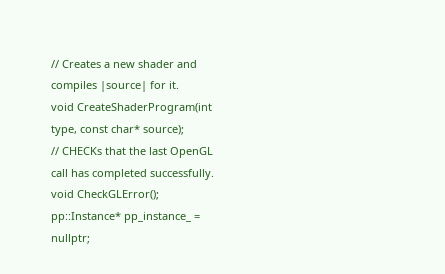// Creates a new shader and compiles |source| for it.
void CreateShaderProgram(int type, const char* source);
// CHECKs that the last OpenGL call has completed successfully.
void CheckGLError();
pp::Instance* pp_instance_ = nullptr;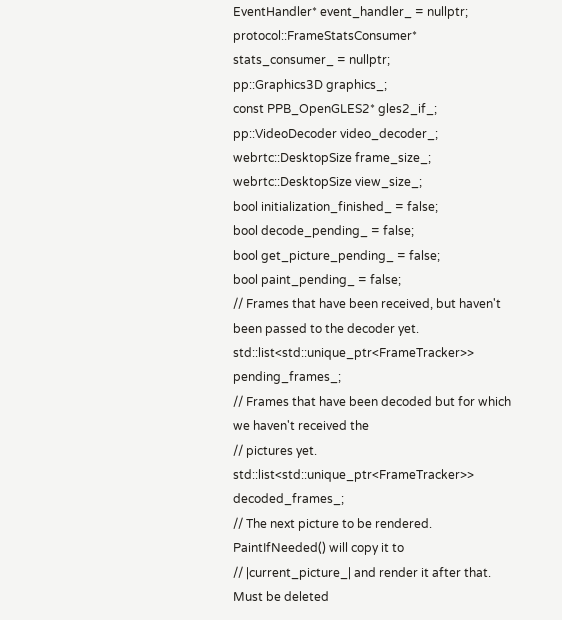EventHandler* event_handler_ = nullptr;
protocol::FrameStatsConsumer* stats_consumer_ = nullptr;
pp::Graphics3D graphics_;
const PPB_OpenGLES2* gles2_if_;
pp::VideoDecoder video_decoder_;
webrtc::DesktopSize frame_size_;
webrtc::DesktopSize view_size_;
bool initialization_finished_ = false;
bool decode_pending_ = false;
bool get_picture_pending_ = false;
bool paint_pending_ = false;
// Frames that have been received, but haven't been passed to the decoder yet.
std::list<std::unique_ptr<FrameTracker>> pending_frames_;
// Frames that have been decoded but for which we haven't received the
// pictures yet.
std::list<std::unique_ptr<FrameTracker>> decoded_frames_;
// The next picture to be rendered. PaintIfNeeded() will copy it to
// |current_picture_| and render it after that. Must be deleted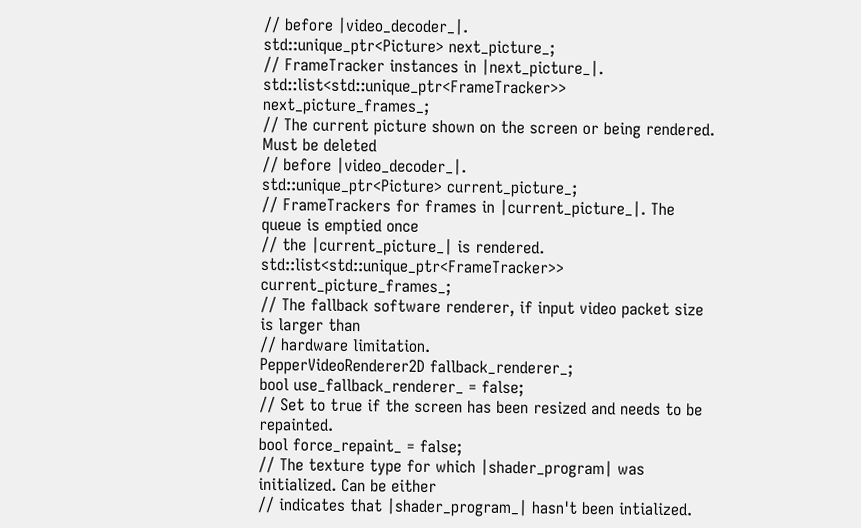// before |video_decoder_|.
std::unique_ptr<Picture> next_picture_;
// FrameTracker instances in |next_picture_|.
std::list<std::unique_ptr<FrameTracker>> next_picture_frames_;
// The current picture shown on the screen or being rendered. Must be deleted
// before |video_decoder_|.
std::unique_ptr<Picture> current_picture_;
// FrameTrackers for frames in |current_picture_|. The queue is emptied once
// the |current_picture_| is rendered.
std::list<std::unique_ptr<FrameTracker>> current_picture_frames_;
// The fallback software renderer, if input video packet size is larger than
// hardware limitation.
PepperVideoRenderer2D fallback_renderer_;
bool use_fallback_renderer_ = false;
// Set to true if the screen has been resized and needs to be repainted.
bool force_repaint_ = false;
// The texture type for which |shader_program| was initialized. Can be either
// indicates that |shader_program_| hasn't been intialized.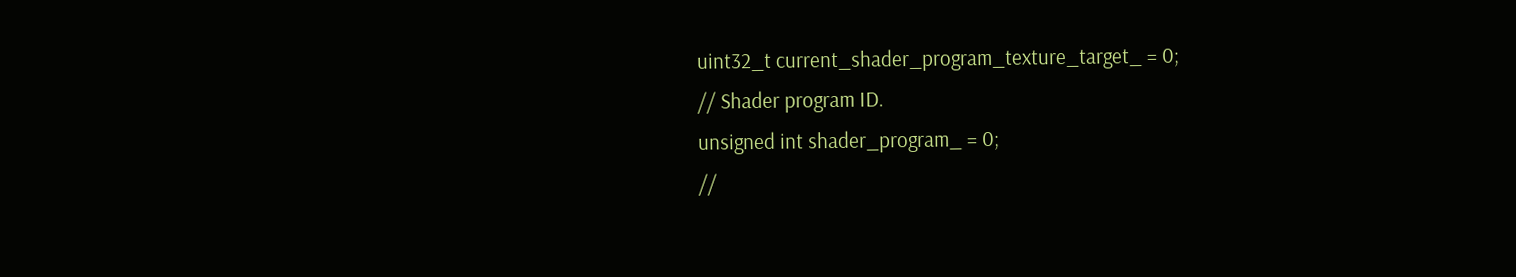uint32_t current_shader_program_texture_target_ = 0;
// Shader program ID.
unsigned int shader_program_ = 0;
//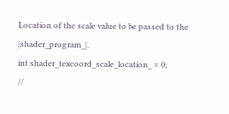Location of the scale value to be passed to the |shader_program_|.
int shader_texcoord_scale_location_ = 0;
//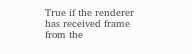True if the renderer has received frame from the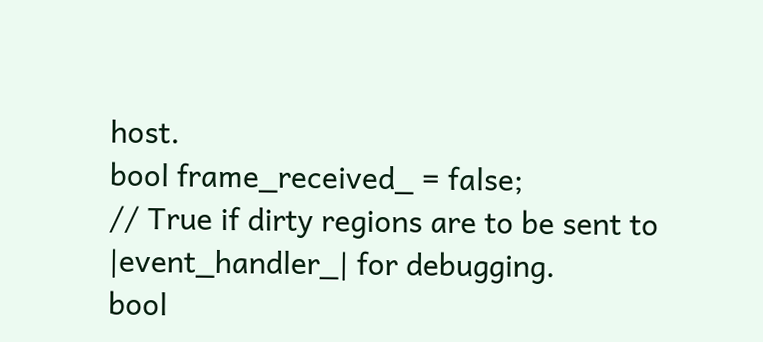host.
bool frame_received_ = false;
// True if dirty regions are to be sent to |event_handler_| for debugging.
bool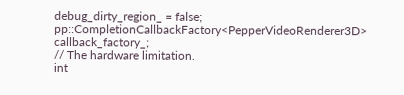debug_dirty_region_ = false;
pp::CompletionCallbackFactory<PepperVideoRenderer3D> callback_factory_;
// The hardware limitation.
int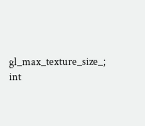gl_max_texture_size_;
int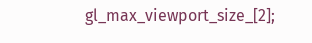gl_max_viewport_size_[2];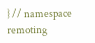} // namespace remoting